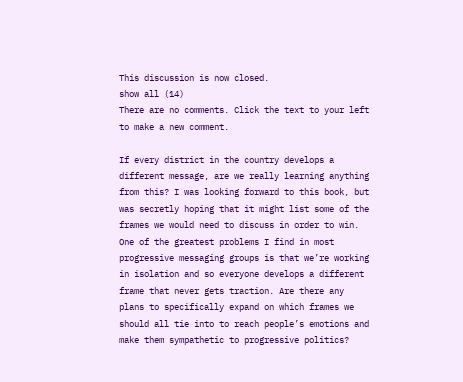This discussion is now closed.
show all (14)
There are no comments. Click the text to your left to make a new comment.

If every district in the country develops a different message, are we really learning anything from this? I was looking forward to this book, but was secretly hoping that it might list some of the frames we would need to discuss in order to win. One of the greatest problems I find in most progressive messaging groups is that we’re working in isolation and so everyone develops a different frame that never gets traction. Are there any plans to specifically expand on which frames we should all tie into to reach people’s emotions and make them sympathetic to progressive politics?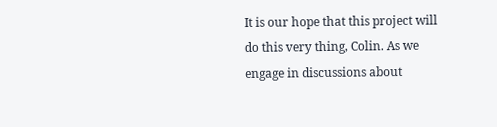It is our hope that this project will do this very thing, Colin. As we engage in discussions about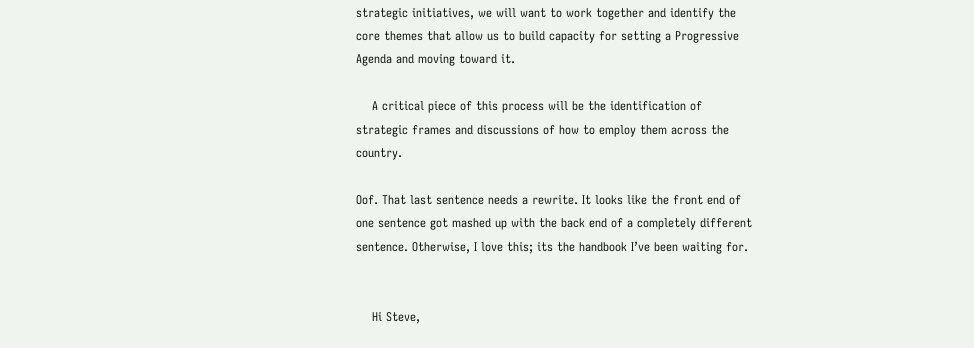strategic initiatives, we will want to work together and identify the core themes that allow us to build capacity for setting a Progressive Agenda and moving toward it.

    A critical piece of this process will be the identification of strategic frames and discussions of how to employ them across the country.

Oof. That last sentence needs a rewrite. It looks like the front end of one sentence got mashed up with the back end of a completely different sentence. Otherwise, I love this; its the handbook I’ve been waiting for.


    Hi Steve,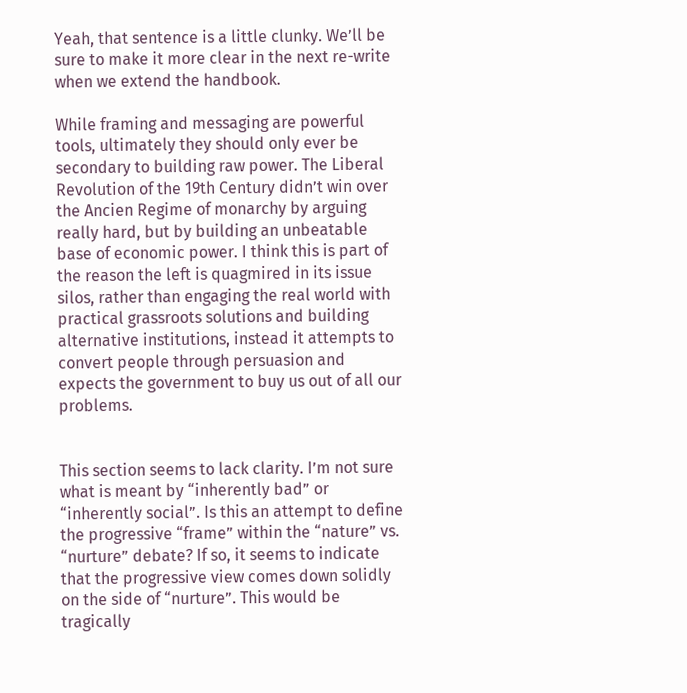Yeah, that sentence is a little clunky. We’ll be sure to make it more clear in the next re-write when we extend the handbook.

While framing and messaging are powerful tools, ultimately they should only ever be secondary to building raw power. The Liberal Revolution of the 19th Century didn’t win over the Ancien Regime of monarchy by arguing really hard, but by building an unbeatable base of economic power. I think this is part of the reason the left is quagmired in its issue silos, rather than engaging the real world with practical grassroots solutions and building alternative institutions, instead it attempts to convert people through persuasion and expects the government to buy us out of all our problems.


This section seems to lack clarity. I’m not sure what is meant by “inherently bad” or “inherently social”. Is this an attempt to define the progressive “frame” within the “nature” vs. “nurture” debate? If so, it seems to indicate that the progressive view comes down solidly on the side of “nurture”. This would be tragically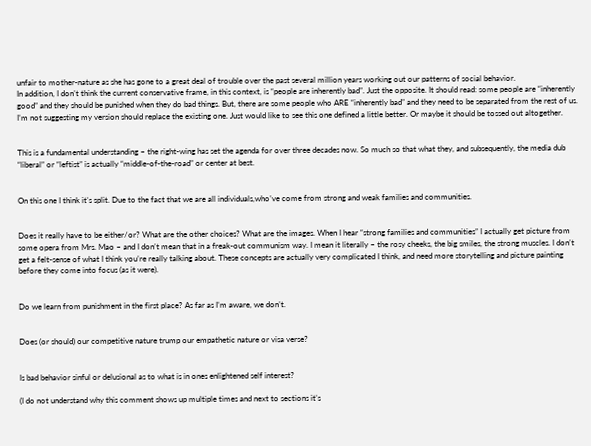unfair to mother-nature as she has gone to a great deal of trouble over the past several million years working out our patterns of social behavior.
In addition, I don’t think the current conservative frame, in this context, is “people are inherently bad”. Just the opposite. It should read: some people are “inherently good” and they should be punished when they do bad things. But, there are some people who ARE “inherently bad” and they need to be separated from the rest of us.
I’m not suggesting my version should replace the existing one. Just would like to see this one defined a little better. Or maybe it should be tossed out altogether.


This is a fundamental understanding – the right-wing has set the agenda for over three decades now. So much so that what they, and subsequently, the media dub “liberal” or “leftist” is actually “middle-of-the-road” or center at best.


On this one I think it’s split. Due to the fact that we are all individuals,who’ve come from strong and weak families and communities.


Does it really have to be either/or? What are the other choices? What are the images. When I hear “strong families and communities” I actually get picture from some opera from Mrs. Mao – and I don’t mean that in a freak-out communism way. I mean it literally – the rosy cheeks, the big smiles, the strong muscles. I don’t get a felt-sense of what I think you’re really talking about. These concepts are actually very complicated I think, and need more storytelling and picture painting before they come into focus (as it were).


Do we learn from punishment in the first place? As far as I’m aware, we don’t.


Does (or should) our competitive nature trump our empathetic nature or visa verse?


Is bad behavior sinful or delusional as to what is in ones enlightened self interest?

(I do not understand why this comment shows up multiple times and next to sections it’s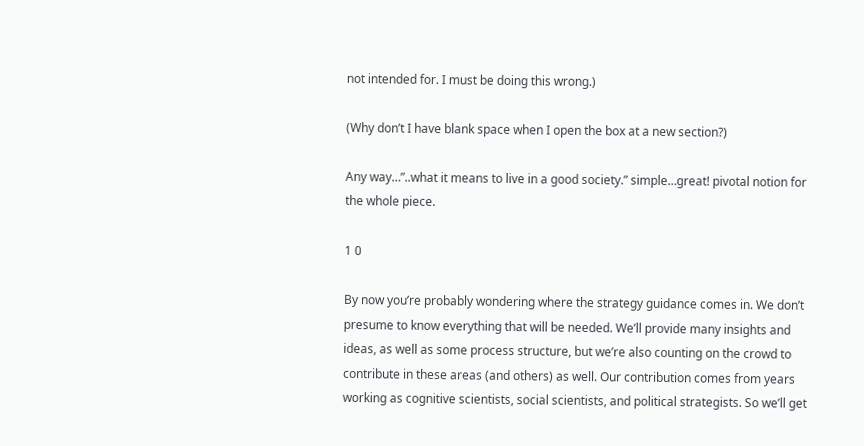not intended for. I must be doing this wrong.)

(Why don’t I have blank space when I open the box at a new section?)

Any way…”..what it means to live in a good society.” simple…great! pivotal notion for the whole piece.

1 0

By now you’re probably wondering where the strategy guidance comes in. We don’t presume to know everything that will be needed. We’ll provide many insights and ideas, as well as some process structure, but we’re also counting on the crowd to contribute in these areas (and others) as well. Our contribution comes from years working as cognitive scientists, social scientists, and political strategists. So we’ll get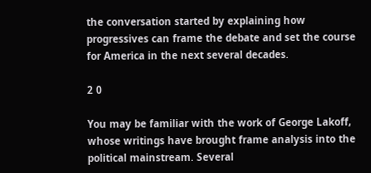the conversation started by explaining how progressives can frame the debate and set the course for America in the next several decades.

2 0

You may be familiar with the work of George Lakoff, whose writings have brought frame analysis into the political mainstream. Several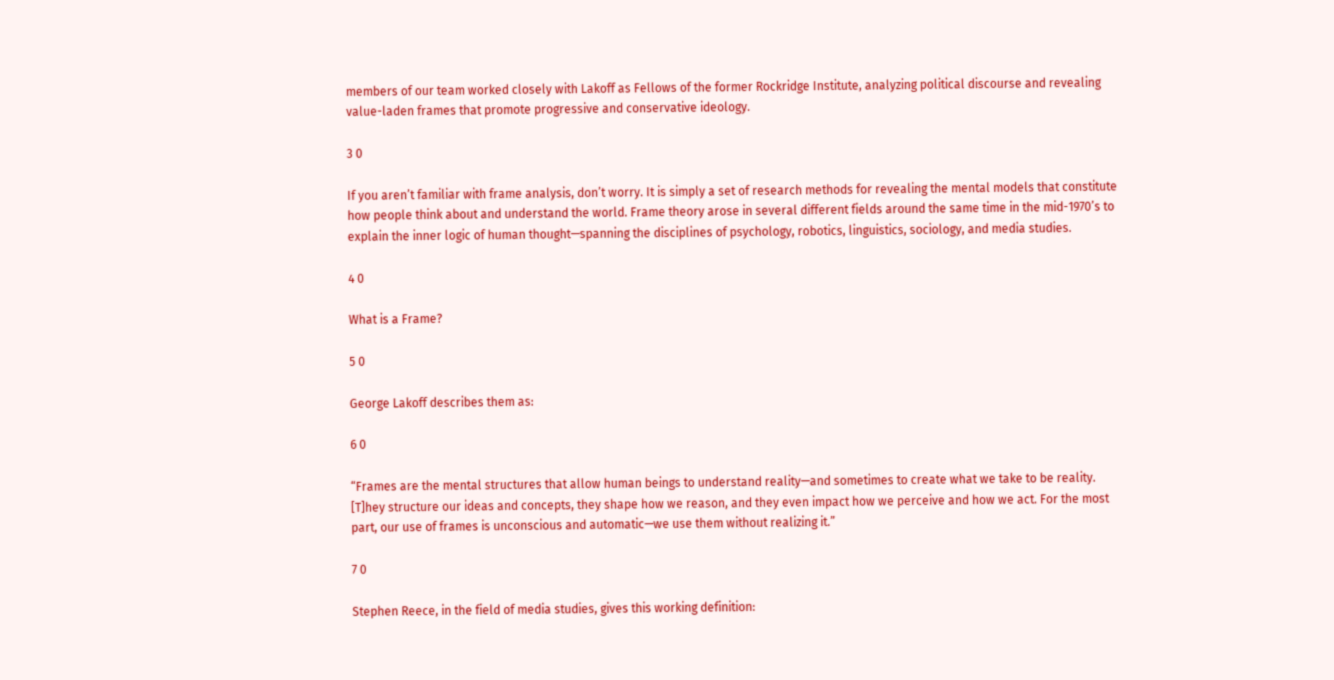members of our team worked closely with Lakoff as Fellows of the former Rockridge Institute, analyzing political discourse and revealing value-laden frames that promote progressive and conservative ideology.

3 0

If you aren’t familiar with frame analysis, don’t worry. It is simply a set of research methods for revealing the mental models that constitute how people think about and understand the world. Frame theory arose in several different fields around the same time in the mid-1970’s to explain the inner logic of human thought—spanning the disciplines of psychology, robotics, linguistics, sociology, and media studies.

4 0

What is a Frame?

5 0

George Lakoff describes them as:

6 0

“Frames are the mental structures that allow human beings to understand reality—and sometimes to create what we take to be reality. [T]hey structure our ideas and concepts, they shape how we reason, and they even impact how we perceive and how we act. For the most part, our use of frames is unconscious and automatic—we use them without realizing it.”

7 0

Stephen Reece, in the field of media studies, gives this working definition: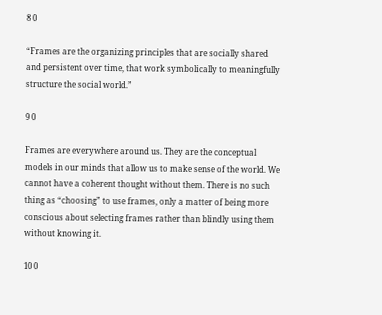8 0

“Frames are the organizing principles that are socially shared and persistent over time, that work symbolically to meaningfully structure the social world.”

9 0

Frames are everywhere around us. They are the conceptual models in our minds that allow us to make sense of the world. We cannot have a coherent thought without them. There is no such thing as “choosing” to use frames, only a matter of being more conscious about selecting frames rather than blindly using them without knowing it.

10 0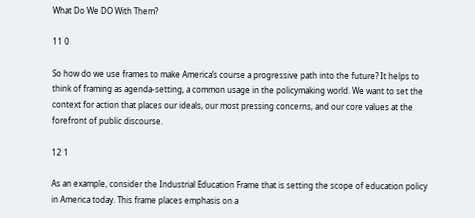What Do We DO With Them?

11 0

So how do we use frames to make America’s course a progressive path into the future? It helps to think of framing as agenda-setting, a common usage in the policymaking world. We want to set the context for action that places our ideals, our most pressing concerns, and our core values at the forefront of public discourse.

12 1

As an example, consider the Industrial Education Frame that is setting the scope of education policy in America today. This frame places emphasis on a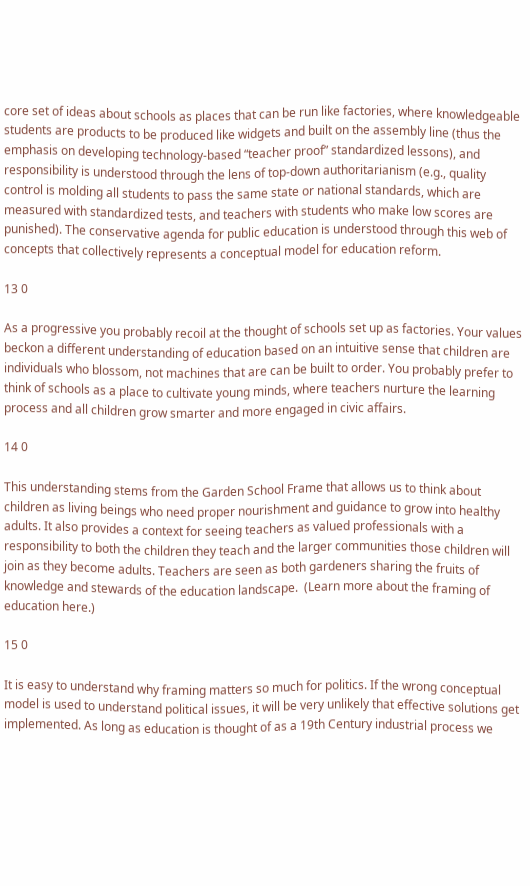core set of ideas about schools as places that can be run like factories, where knowledgeable students are products to be produced like widgets and built on the assembly line (thus the emphasis on developing technology-based “teacher proof” standardized lessons), and responsibility is understood through the lens of top-down authoritarianism (e.g., quality control is molding all students to pass the same state or national standards, which are measured with standardized tests, and teachers with students who make low scores are punished). The conservative agenda for public education is understood through this web of concepts that collectively represents a conceptual model for education reform.

13 0

As a progressive you probably recoil at the thought of schools set up as factories. Your values beckon a different understanding of education based on an intuitive sense that children are individuals who blossom, not machines that are can be built to order. You probably prefer to think of schools as a place to cultivate young minds, where teachers nurture the learning process and all children grow smarter and more engaged in civic affairs.

14 0

This understanding stems from the Garden School Frame that allows us to think about children as living beings who need proper nourishment and guidance to grow into healthy adults. It also provides a context for seeing teachers as valued professionals with a responsibility to both the children they teach and the larger communities those children will join as they become adults. Teachers are seen as both gardeners sharing the fruits of knowledge and stewards of the education landscape.  (Learn more about the framing of education here.)

15 0

It is easy to understand why framing matters so much for politics. If the wrong conceptual model is used to understand political issues, it will be very unlikely that effective solutions get implemented. As long as education is thought of as a 19th Century industrial process we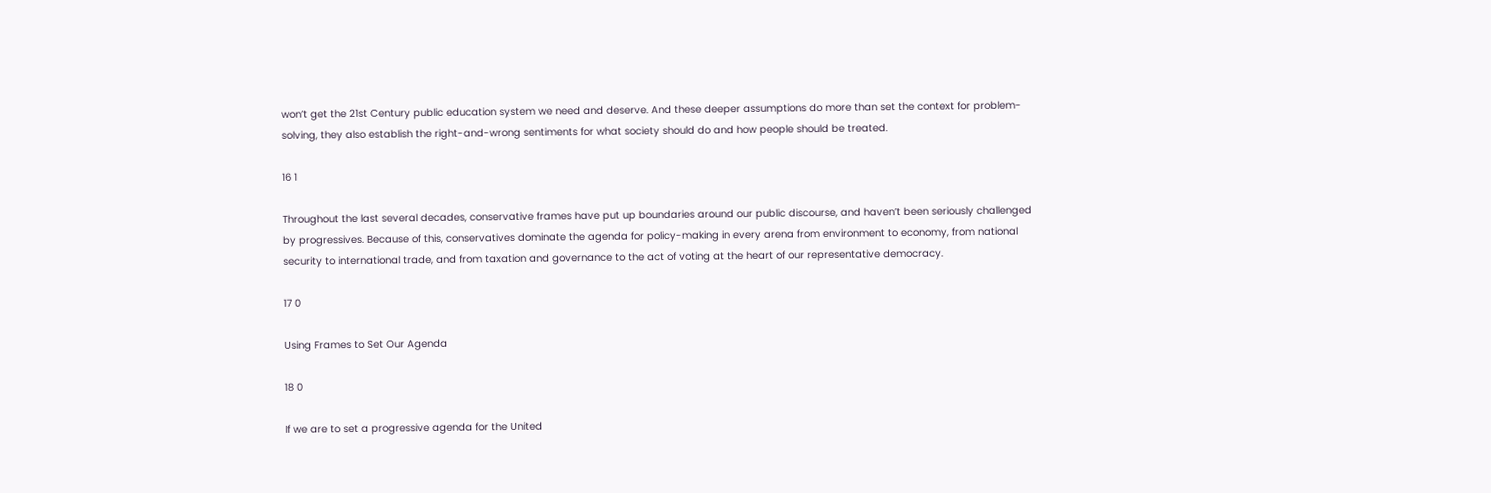won’t get the 21st Century public education system we need and deserve. And these deeper assumptions do more than set the context for problem-solving, they also establish the right-and-wrong sentiments for what society should do and how people should be treated.

16 1

Throughout the last several decades, conservative frames have put up boundaries around our public discourse, and haven’t been seriously challenged by progressives. Because of this, conservatives dominate the agenda for policy-making in every arena from environment to economy, from national security to international trade, and from taxation and governance to the act of voting at the heart of our representative democracy.

17 0

Using Frames to Set Our Agenda

18 0

If we are to set a progressive agenda for the United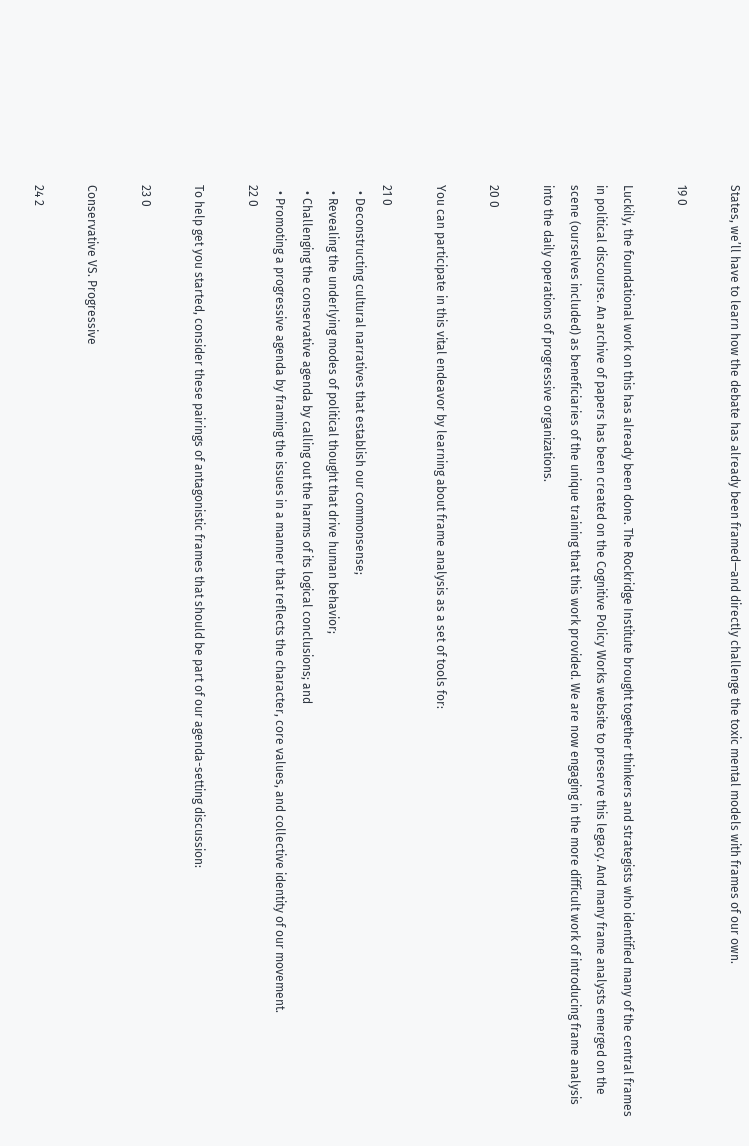States, we’ll have to learn how the debate has already been framed—and directly challenge the toxic mental models with frames of our own.

19 0

Luckily, the foundational work on this has already been done. The Rockridge Institute brought together thinkers and strategists who identified many of the central frames in political discourse. An archive of papers has been created on the Cognitive Policy Works website to preserve this legacy. And many frame analysts emerged on the scene (ourselves included) as beneficiaries of the unique training that this work provided. We are now engaging in the more difficult work of introducing frame analysis into the daily operations of progressive organizations.

20 0

You can participate in this vital endeavor by learning about frame analysis as a set of tools for:

21 0
  • Deconstructing cultural narratives that establish our commonsense;
  • Revealing the underlying modes of political thought that drive human behavior;
  • Challenging the conservative agenda by calling out the harms of its logical conclusions; and
  • Promoting a progressive agenda by framing the issues in a manner that reflects the character, core values, and collective identity of our movement.
22 0

To help get you started, consider these pairings of antagonistic frames that should be part of our agenda-setting discussion:

23 0

Conservative VS. Progressive

24 2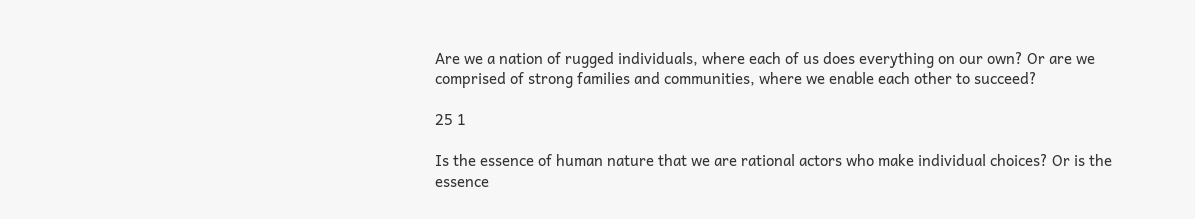Are we a nation of rugged individuals, where each of us does everything on our own? Or are we comprised of strong families and communities, where we enable each other to succeed?

25 1

Is the essence of human nature that we are rational actors who make individual choices? Or is the essence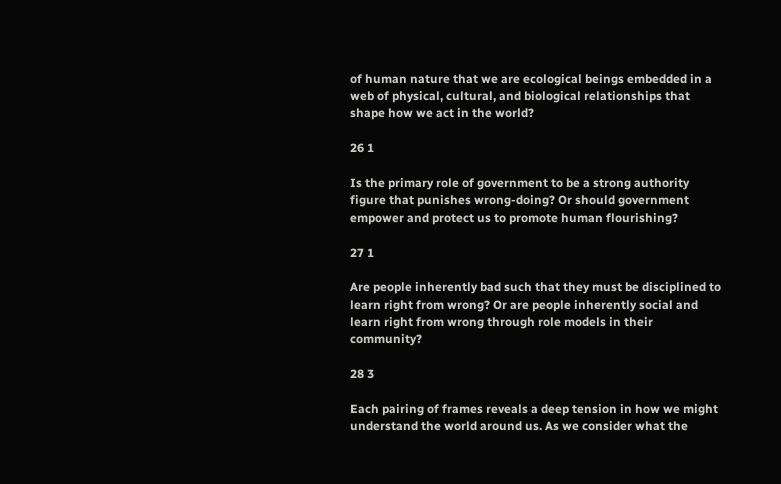of human nature that we are ecological beings embedded in a web of physical, cultural, and biological relationships that shape how we act in the world?

26 1

Is the primary role of government to be a strong authority figure that punishes wrong-doing? Or should government empower and protect us to promote human flourishing?

27 1

Are people inherently bad such that they must be disciplined to learn right from wrong? Or are people inherently social and learn right from wrong through role models in their community?

28 3

Each pairing of frames reveals a deep tension in how we might understand the world around us. As we consider what the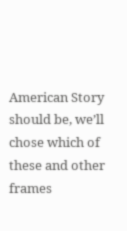American Story should be, we’ll chose which of these and other frames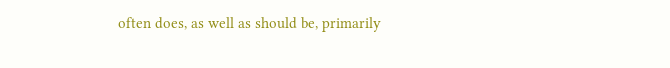often does, as well as should be, primarily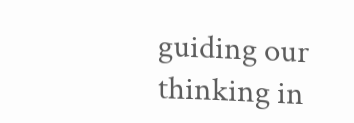guiding our thinking in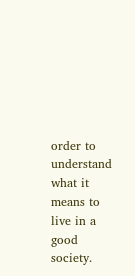order to understand what it means to live in a good society.